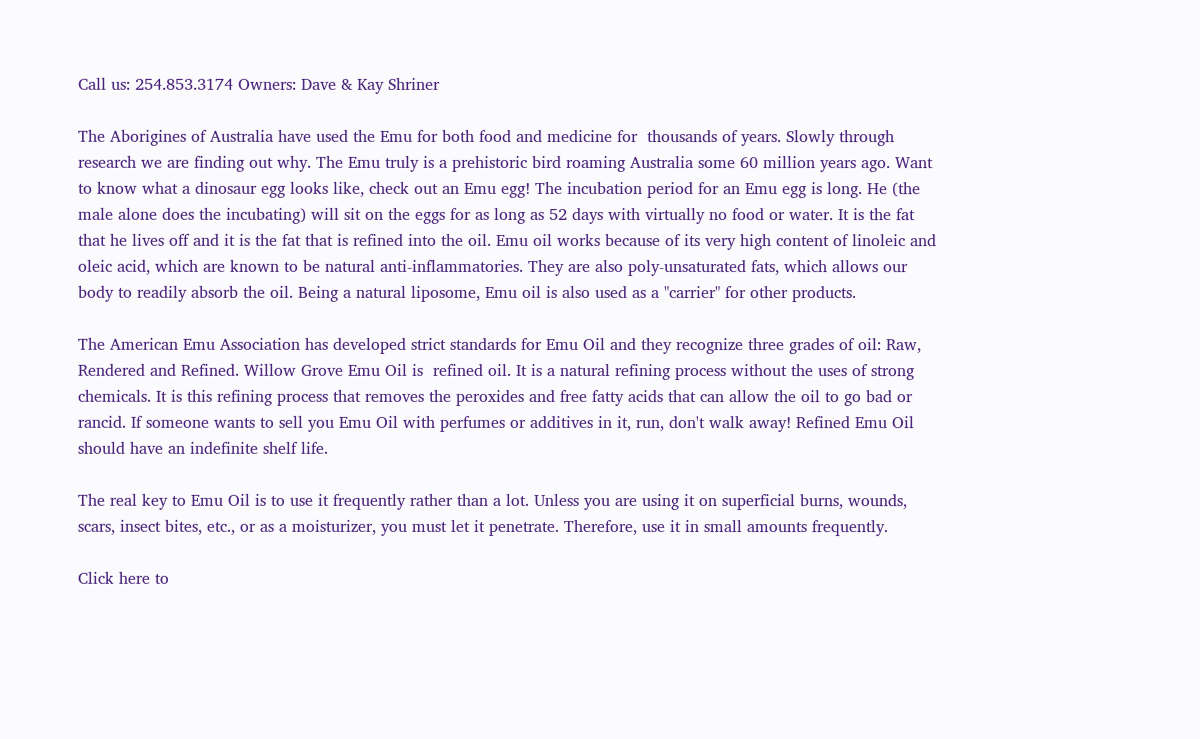Call us: 254.853.3174 Owners: Dave & Kay Shriner

The Aborigines of Australia have used the Emu for both food and medicine for  thousands of years. Slowly through research we are finding out why. The Emu truly is a prehistoric bird roaming Australia some 60 million years ago. Want to know what a dinosaur egg looks like, check out an Emu egg! The incubation period for an Emu egg is long. He (the male alone does the incubating) will sit on the eggs for as long as 52 days with virtually no food or water. It is the fat that he lives off and it is the fat that is refined into the oil. Emu oil works because of its very high content of linoleic and oleic acid, which are known to be natural anti-inflammatories. They are also poly-unsaturated fats, which allows our body to readily absorb the oil. Being a natural liposome, Emu oil is also used as a "carrier" for other products.

The American Emu Association has developed strict standards for Emu Oil and they recognize three grades of oil: Raw, Rendered and Refined. Willow Grove Emu Oil is  refined oil. It is a natural refining process without the uses of strong chemicals. It is this refining process that removes the peroxides and free fatty acids that can allow the oil to go bad or rancid. If someone wants to sell you Emu Oil with perfumes or additives in it, run, don't walk away! Refined Emu Oil should have an indefinite shelf life.

The real key to Emu Oil is to use it frequently rather than a lot. Unless you are using it on superficial burns, wounds, scars, insect bites, etc., or as a moisturizer, you must let it penetrate. Therefore, use it in small amounts frequently.

Click here to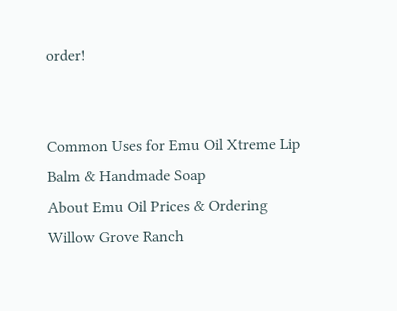order!


Common Uses for Emu Oil Xtreme Lip Balm & Handmade Soap
About Emu Oil Prices & Ordering
Willow Grove Ranch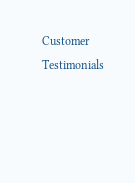Customer Testimonials